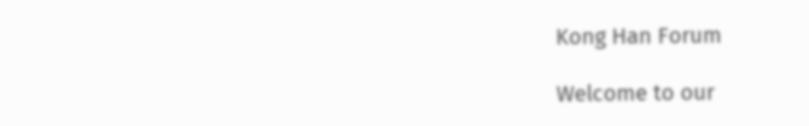Kong Han Forum

Welcome to our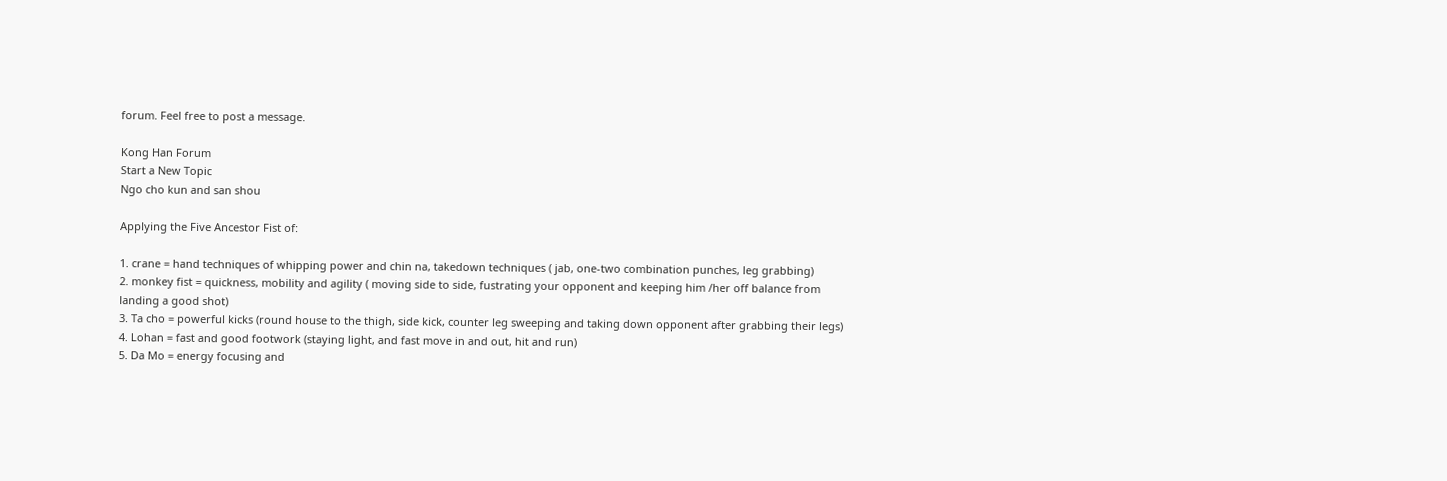forum. Feel free to post a message.

Kong Han Forum
Start a New Topic
Ngo cho kun and san shou

Applying the Five Ancestor Fist of:

1. crane = hand techniques of whipping power and chin na, takedown techniques ( jab, one-two combination punches, leg grabbing)
2. monkey fist = quickness, mobility and agility ( moving side to side, fustrating your opponent and keeping him /her off balance from landing a good shot)
3. Ta cho = powerful kicks (round house to the thigh, side kick, counter leg sweeping and taking down opponent after grabbing their legs)
4. Lohan = fast and good footwork (staying light, and fast move in and out, hit and run)
5. Da Mo = energy focusing and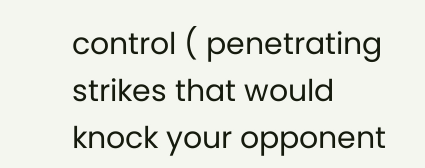control ( penetrating strikes that would knock your opponent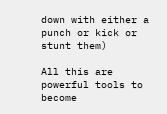down with either a punch or kick or stunt them)

All this are powerful tools to become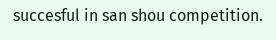succesful in san shou competition.